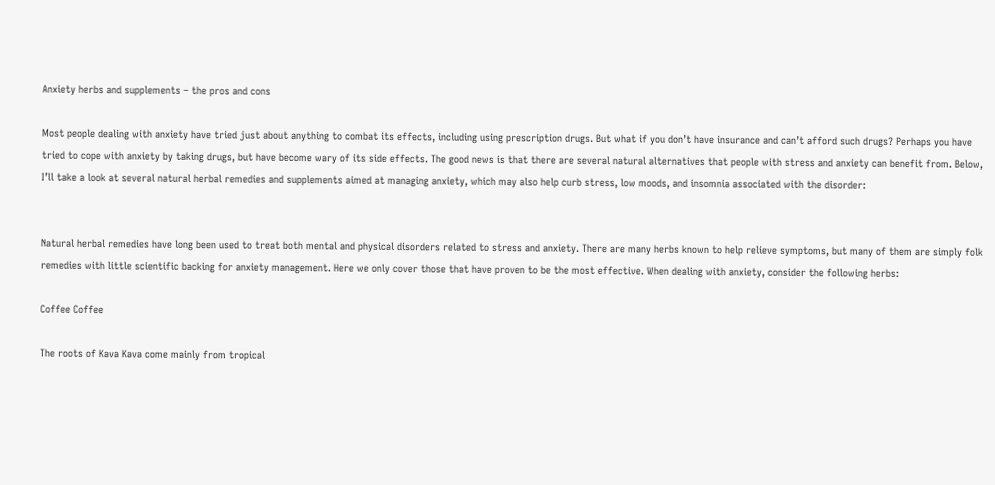Anxiety herbs and supplements – the pros and cons

Most people dealing with anxiety have tried just about anything to combat its effects, including using prescription drugs. But what if you don’t have insurance and can’t afford such drugs? Perhaps you have tried to cope with anxiety by taking drugs, but have become wary of its side effects. The good news is that there are several natural alternatives that people with stress and anxiety can benefit from. Below, I’ll take a look at several natural herbal remedies and supplements aimed at managing anxiety, which may also help curb stress, low moods, and insomnia associated with the disorder:


Natural herbal remedies have long been used to treat both mental and physical disorders related to stress and anxiety. There are many herbs known to help relieve symptoms, but many of them are simply folk remedies with little scientific backing for anxiety management. Here we only cover those that have proven to be the most effective. When dealing with anxiety, consider the following herbs:

Coffee Coffee

The roots of Kava Kava come mainly from tropical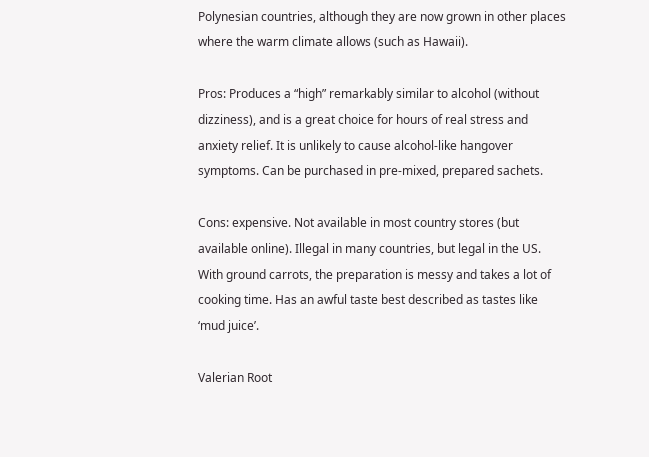Polynesian countries, although they are now grown in other places where the warm climate allows (such as Hawaii).

Pros: Produces a “high” remarkably similar to alcohol (without dizziness), and is a great choice for hours of real stress and anxiety relief. It is unlikely to cause alcohol-like hangover symptoms. Can be purchased in pre-mixed, prepared sachets.

Cons: expensive. Not available in most country stores (but available online). Illegal in many countries, but legal in the US. With ground carrots, the preparation is messy and takes a lot of cooking time. Has an awful taste best described as tastes like ‘mud juice’.

Valerian Root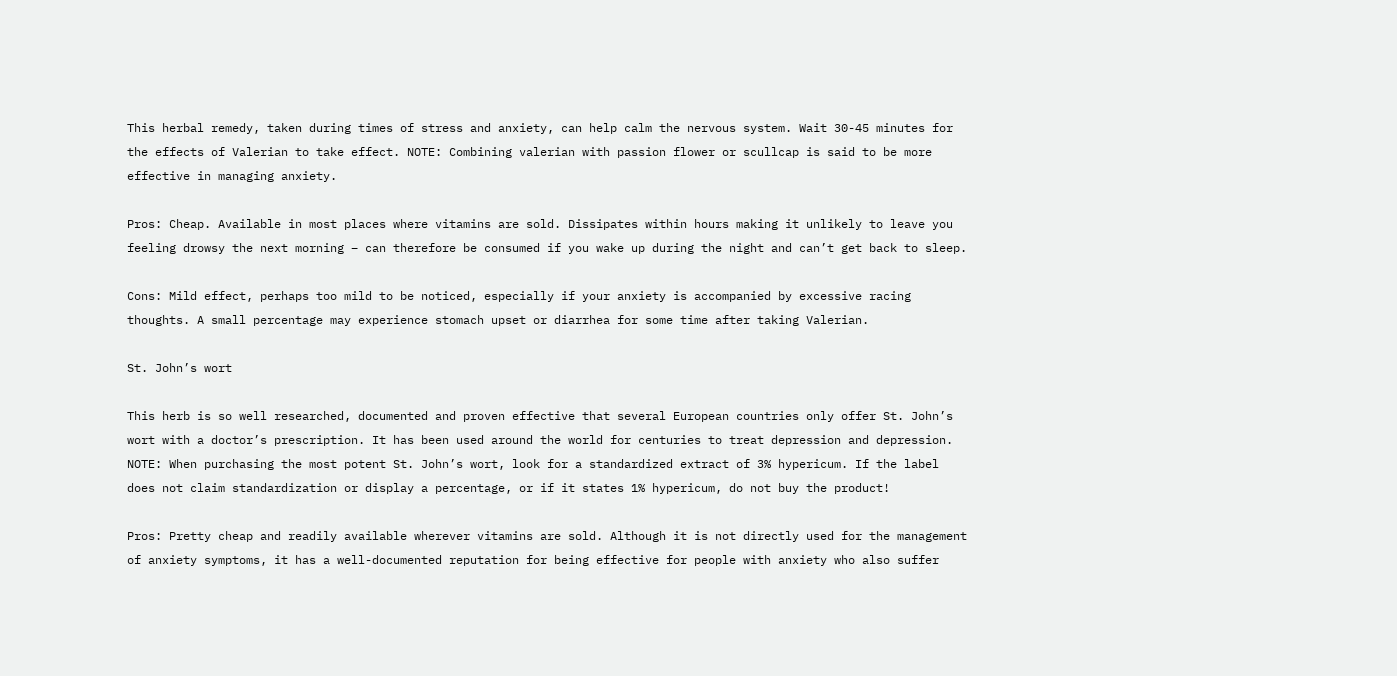This herbal remedy, taken during times of stress and anxiety, can help calm the nervous system. Wait 30-45 minutes for the effects of Valerian to take effect. NOTE: Combining valerian with passion flower or scullcap is said to be more effective in managing anxiety.

Pros: Cheap. Available in most places where vitamins are sold. Dissipates within hours making it unlikely to leave you feeling drowsy the next morning – can therefore be consumed if you wake up during the night and can’t get back to sleep.

Cons: Mild effect, perhaps too mild to be noticed, especially if your anxiety is accompanied by excessive racing thoughts. A small percentage may experience stomach upset or diarrhea for some time after taking Valerian.

St. John’s wort

This herb is so well researched, documented and proven effective that several European countries only offer St. John’s wort with a doctor’s prescription. It has been used around the world for centuries to treat depression and depression. NOTE: When purchasing the most potent St. John’s wort, look for a standardized extract of 3% hypericum. If the label does not claim standardization or display a percentage, or if it states 1% hypericum, do not buy the product!

Pros: Pretty cheap and readily available wherever vitamins are sold. Although it is not directly used for the management of anxiety symptoms, it has a well-documented reputation for being effective for people with anxiety who also suffer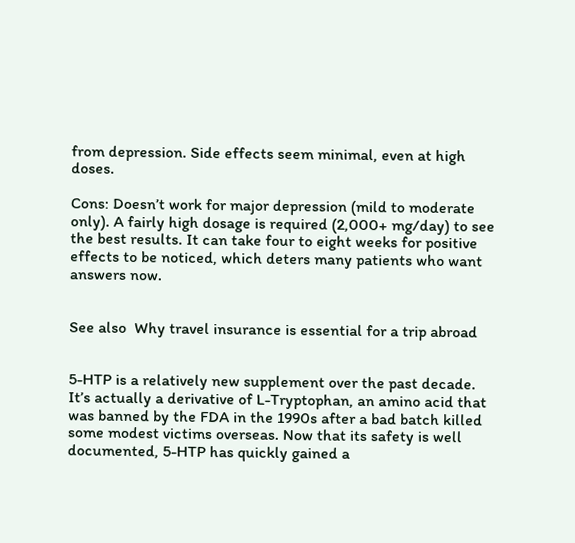from depression. Side effects seem minimal, even at high doses.

Cons: Doesn’t work for major depression (mild to moderate only). A fairly high dosage is required (2,000+ mg/day) to see the best results. It can take four to eight weeks for positive effects to be noticed, which deters many patients who want answers now.


See also  Why travel insurance is essential for a trip abroad


5-HTP is a relatively new supplement over the past decade. It’s actually a derivative of L-Tryptophan, an amino acid that was banned by the FDA in the 1990s after a bad batch killed some modest victims overseas. Now that its safety is well documented, 5-HTP has quickly gained a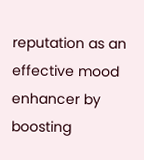reputation as an effective mood enhancer by boosting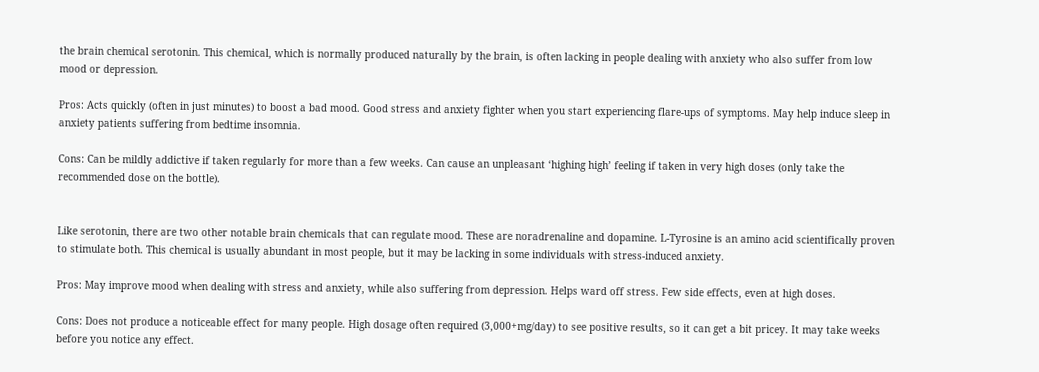the brain chemical serotonin. This chemical, which is normally produced naturally by the brain, is often lacking in people dealing with anxiety who also suffer from low mood or depression.

Pros: Acts quickly (often in just minutes) to boost a bad mood. Good stress and anxiety fighter when you start experiencing flare-ups of symptoms. May help induce sleep in anxiety patients suffering from bedtime insomnia.

Cons: Can be mildly addictive if taken regularly for more than a few weeks. Can cause an unpleasant ‘highing high’ feeling if taken in very high doses (only take the recommended dose on the bottle).


Like serotonin, there are two other notable brain chemicals that can regulate mood. These are noradrenaline and dopamine. L-Tyrosine is an amino acid scientifically proven to stimulate both. This chemical is usually abundant in most people, but it may be lacking in some individuals with stress-induced anxiety.

Pros: May improve mood when dealing with stress and anxiety, while also suffering from depression. Helps ward off stress. Few side effects, even at high doses.

Cons: Does not produce a noticeable effect for many people. High dosage often required (3,000+mg/day) to see positive results, so it can get a bit pricey. It may take weeks before you notice any effect.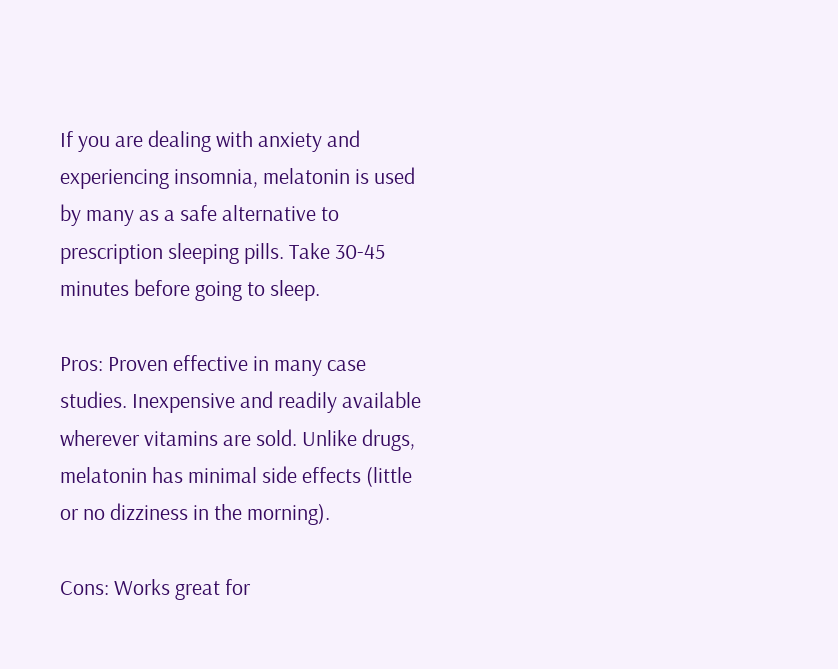If you are dealing with anxiety and experiencing insomnia, melatonin is used by many as a safe alternative to prescription sleeping pills. Take 30-45 minutes before going to sleep.

Pros: Proven effective in many case studies. Inexpensive and readily available wherever vitamins are sold. Unlike drugs, melatonin has minimal side effects (little or no dizziness in the morning).

Cons: Works great for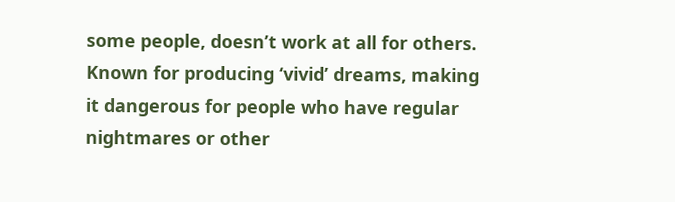some people, doesn’t work at all for others. Known for producing ‘vivid’ dreams, making it dangerous for people who have regular nightmares or other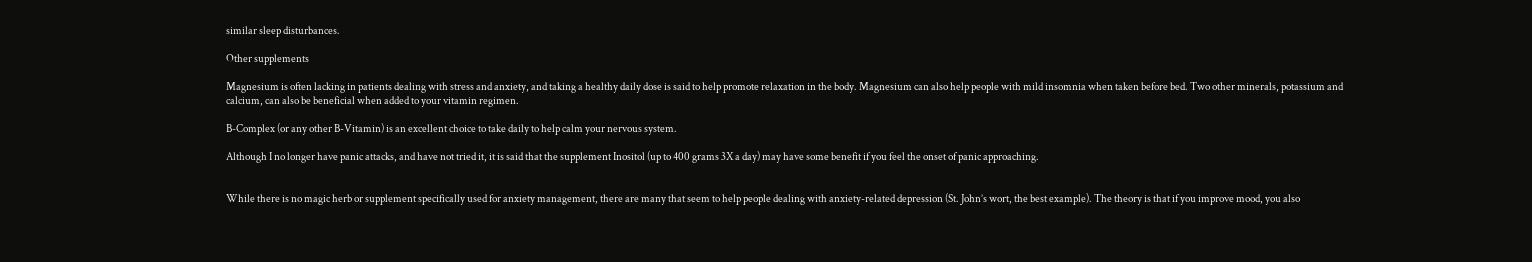similar sleep disturbances.

Other supplements

Magnesium is often lacking in patients dealing with stress and anxiety, and taking a healthy daily dose is said to help promote relaxation in the body. Magnesium can also help people with mild insomnia when taken before bed. Two other minerals, potassium and calcium, can also be beneficial when added to your vitamin regimen.

B-Complex (or any other B-Vitamin) is an excellent choice to take daily to help calm your nervous system.

Although I no longer have panic attacks, and have not tried it, it is said that the supplement Inositol (up to 400 grams 3X a day) may have some benefit if you feel the onset of panic approaching.


While there is no magic herb or supplement specifically used for anxiety management, there are many that seem to help people dealing with anxiety-related depression (St. John’s wort, the best example). The theory is that if you improve mood, you also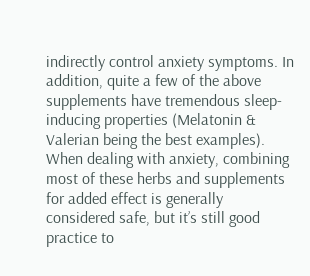indirectly control anxiety symptoms. In addition, quite a few of the above supplements have tremendous sleep-inducing properties (Melatonin & Valerian being the best examples). When dealing with anxiety, combining most of these herbs and supplements for added effect is generally considered safe, but it’s still good practice to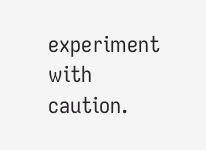experiment with caution.